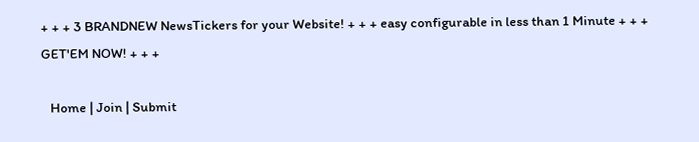+ + + 3 BRANDNEW NewsTickers for your Website! + + + easy configurable in less than 1 Minute + + + GET'EM NOW! + + +

   Home | Join | Submit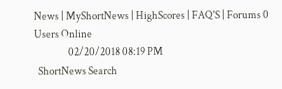News | MyShortNews | HighScores | FAQ'S | Forums 0 Users Online
                 02/20/2018 08:19 PM
  ShortNews Search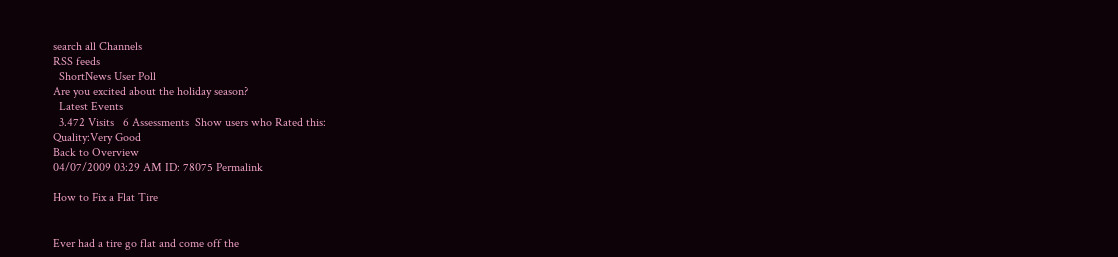search all Channels
RSS feeds
  ShortNews User Poll
Are you excited about the holiday season?
  Latest Events
  3.472 Visits   6 Assessments  Show users who Rated this:
Quality:Very Good
Back to Overview
04/07/2009 03:29 AM ID: 78075 Permalink

How to Fix a Flat Tire


Ever had a tire go flat and come off the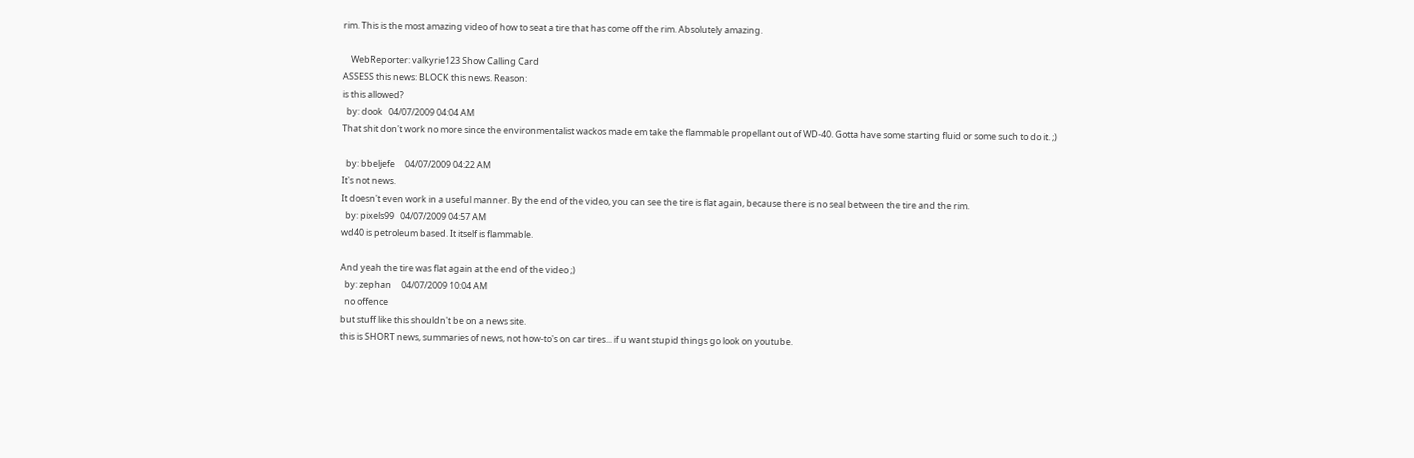rim. This is the most amazing video of how to seat a tire that has come off the rim. Absolutely amazing.

    WebReporter: valkyrie123 Show Calling Card
ASSESS this news: BLOCK this news. Reason:
is this allowed?
  by: dook   04/07/2009 04:04 AM
That shit don't work no more since the environmentalist wackos made em take the flammable propellant out of WD-40. Gotta have some starting fluid or some such to do it. ;)

  by: bbeljefe     04/07/2009 04:22 AM
It's not news.
It doesn't even work in a useful manner. By the end of the video, you can see the tire is flat again, because there is no seal between the tire and the rim.
  by: pixels99   04/07/2009 04:57 AM
wd40 is petroleum based. It itself is flammable.

And yeah the tire was flat again at the end of the video ;)
  by: zephan     04/07/2009 10:04 AM
  no offence
but stuff like this shouldn't be on a news site.
this is SHORT news, summaries of news, not how-to's on car tires... if u want stupid things go look on youtube.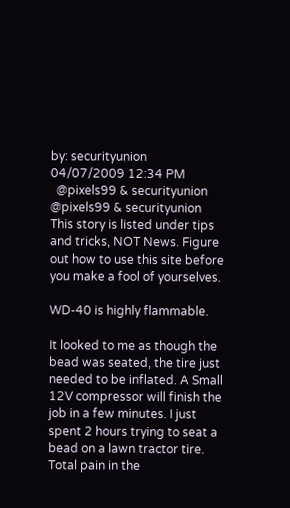by: securityunion     04/07/2009 12:34 PM
  @pixels99 & securityunion
@pixels99 & securityunion
This story is listed under tips and tricks, NOT News. Figure out how to use this site before you make a fool of yourselves.

WD-40 is highly flammable.

It looked to me as though the bead was seated, the tire just needed to be inflated. A Small 12V compressor will finish the job in a few minutes. I just spent 2 hours trying to seat a bead on a lawn tractor tire. Total pain in the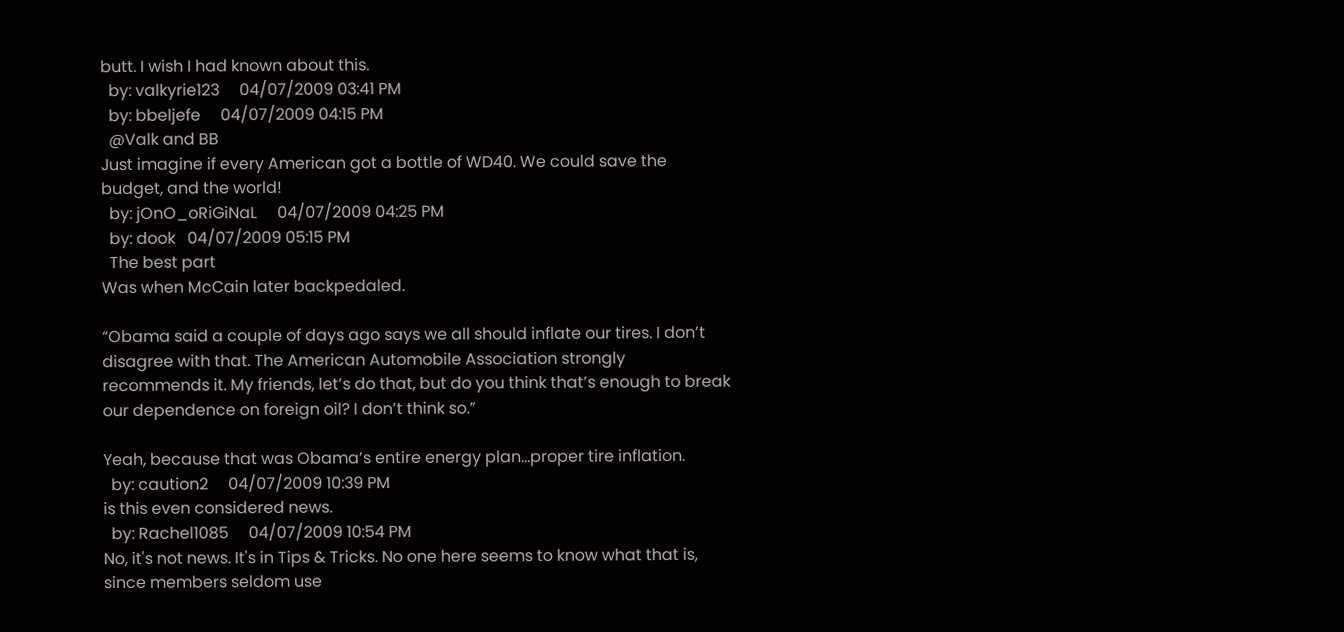butt. I wish I had known about this.
  by: valkyrie123     04/07/2009 03:41 PM
  by: bbeljefe     04/07/2009 04:15 PM
  @Valk and BB
Just imagine if every American got a bottle of WD40. We could save the budget, and the world!
  by: jOnO_oRiGiNaL     04/07/2009 04:25 PM
  by: dook   04/07/2009 05:15 PM
  The best part
Was when McCain later backpedaled.

“Obama said a couple of days ago says we all should inflate our tires. I don’t disagree with that. The American Automobile Association strongly recommends it. My friends, let’s do that, but do you think that’s enough to break our dependence on foreign oil? I don’t think so.”

Yeah, because that was Obama’s entire energy plan…proper tire inflation.
  by: caution2     04/07/2009 10:39 PM
is this even considered news.
  by: Rachel1085     04/07/2009 10:54 PM
No, it's not news. It's in Tips & Tricks. No one here seems to know what that is, since members seldom use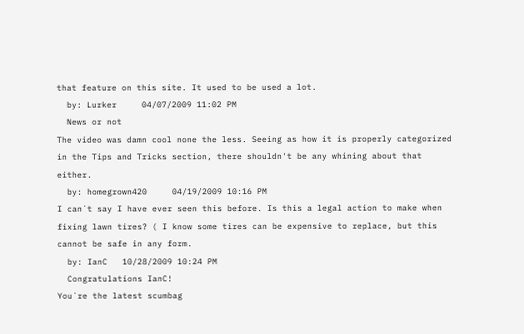that feature on this site. It used to be used a lot.
  by: Lurker     04/07/2009 11:02 PM
  News or not
The video was damn cool none the less. Seeing as how it is properly categorized in the Tips and Tricks section, there shouldn't be any whining about that either.
  by: homegrown420     04/19/2009 10:16 PM
I can´t say I have ever seen this before. Is this a legal action to make when fixing lawn tires? ( I know some tires can be expensive to replace, but this cannot be safe in any form.
  by: IanC   10/28/2009 10:24 PM
  Congratulations IanC!
You´re the latest scumbag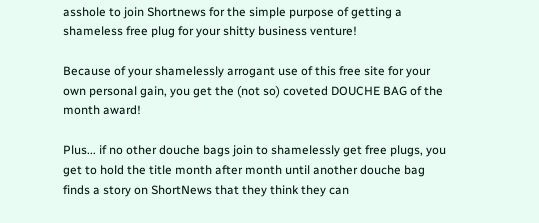asshole to join Shortnews for the simple purpose of getting a shameless free plug for your shitty business venture!

Because of your shamelessly arrogant use of this free site for your own personal gain, you get the (not so) coveted DOUCHE BAG of the month award!

Plus... if no other douche bags join to shamelessly get free plugs, you get to hold the title month after month until another douche bag finds a story on ShortNews that they think they can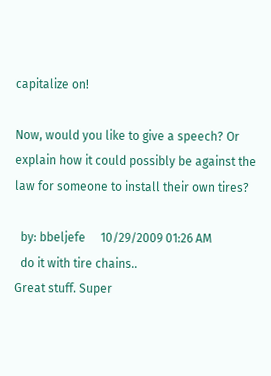capitalize on!

Now, would you like to give a speech? Or explain how it could possibly be against the law for someone to install their own tires?

  by: bbeljefe     10/29/2009 01:26 AM
  do it with tire chains..
Great stuff. Super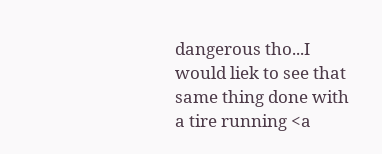dangerous tho...I would liek to see that same thing done with a tire running <a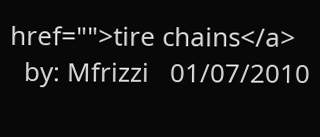href="">tire chains</a>
  by: Mfrizzi   01/07/2010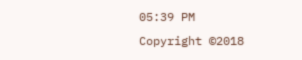05:39 PM
Copyright ©2018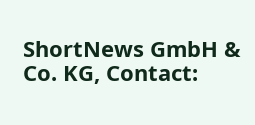ShortNews GmbH & Co. KG, Contact: